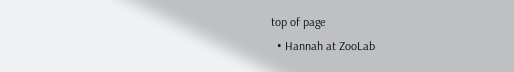top of page
  • Hannah at ZooLab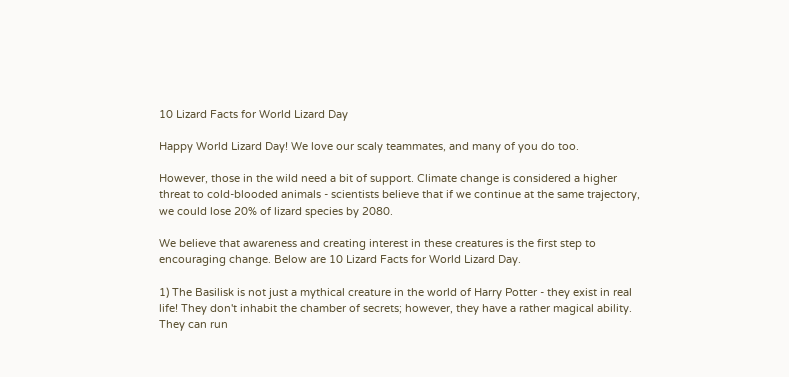10 Lizard Facts for World Lizard Day

Happy World Lizard Day! We love our scaly teammates, and many of you do too.

However, those in the wild need a bit of support. Climate change is considered a higher threat to cold-blooded animals - scientists believe that if we continue at the same trajectory, we could lose 20% of lizard species by 2080.

We believe that awareness and creating interest in these creatures is the first step to encouraging change. Below are 10 Lizard Facts for World Lizard Day.

1) The Basilisk is not just a mythical creature in the world of Harry Potter - they exist in real life! They don't inhabit the chamber of secrets; however, they have a rather magical ability. They can run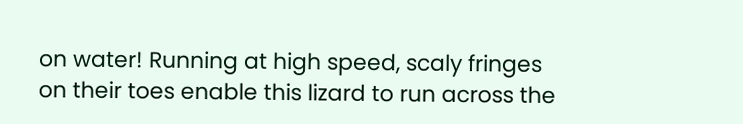on water! Running at high speed, scaly fringes on their toes enable this lizard to run across the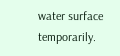water surface temporarily.